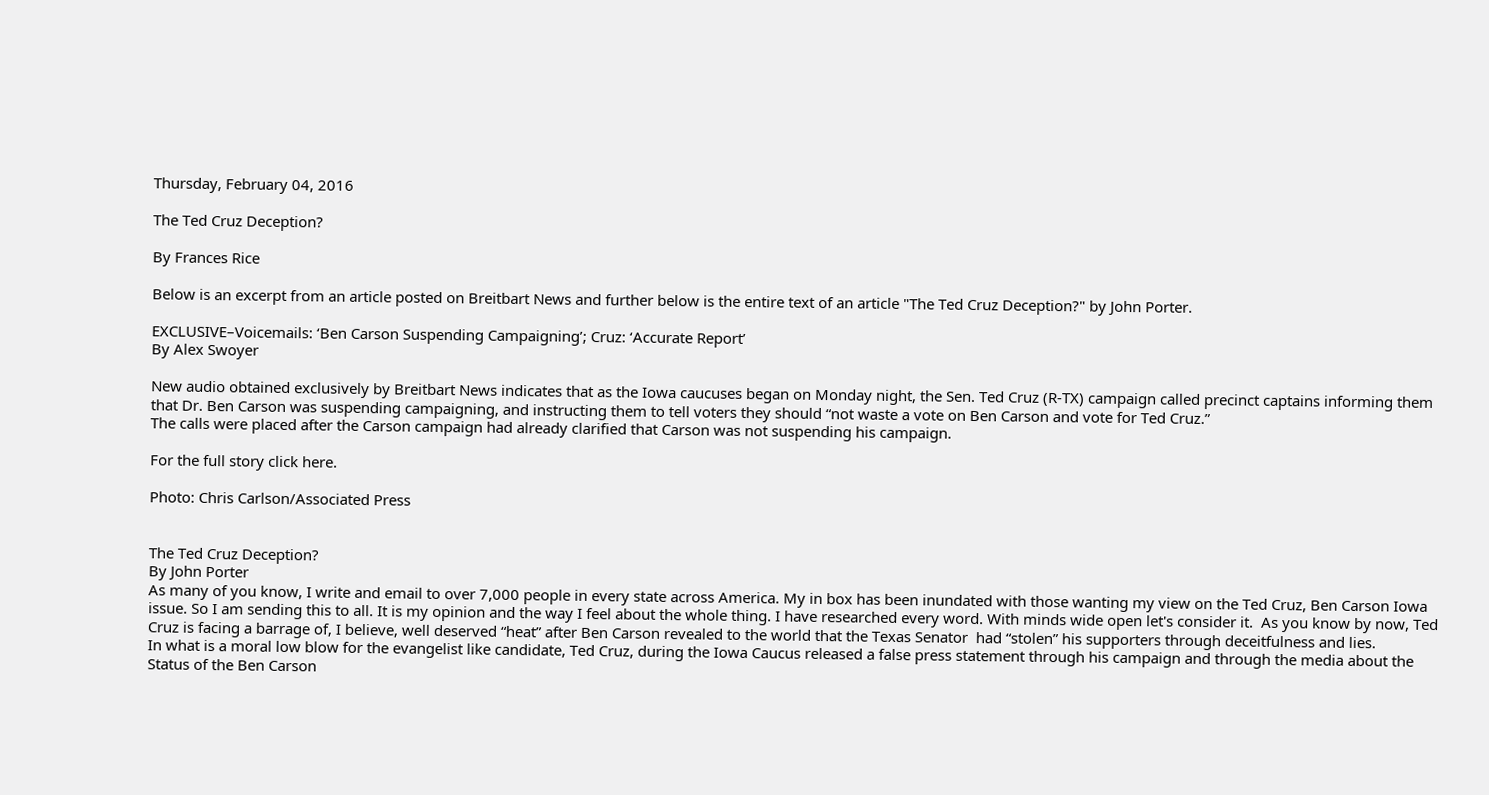Thursday, February 04, 2016

The Ted Cruz Deception?

By Frances Rice

Below is an excerpt from an article posted on Breitbart News and further below is the entire text of an article "The Ted Cruz Deception?" by John Porter.

EXCLUSIVE–Voicemails: ‘Ben Carson Suspending Campaigning’; Cruz: ‘Accurate Report’
By Alex Swoyer

New audio obtained exclusively by Breitbart News indicates that as the Iowa caucuses began on Monday night, the Sen. Ted Cruz (R-TX) campaign called precinct captains informing them that Dr. Ben Carson was suspending campaigning, and instructing them to tell voters they should “not waste a vote on Ben Carson and vote for Ted Cruz.”
The calls were placed after the Carson campaign had already clarified that Carson was not suspending his campaign.

For the full story click here.

Photo: Chris Carlson/Associated Press


The Ted Cruz Deception?
By John Porter
As many of you know, I write and email to over 7,000 people in every state across America. My in box has been inundated with those wanting my view on the Ted Cruz, Ben Carson Iowa issue. So I am sending this to all. It is my opinion and the way I feel about the whole thing. I have researched every word. With minds wide open let's consider it.  As you know by now, Ted Cruz is facing a barrage of, I believe, well deserved “heat” after Ben Carson revealed to the world that the Texas Senator  had “stolen” his supporters through deceitfulness and lies.
In what is a moral low blow for the evangelist like candidate, Ted Cruz, during the Iowa Caucus released a false press statement through his campaign and through the media about the Status of the Ben Carson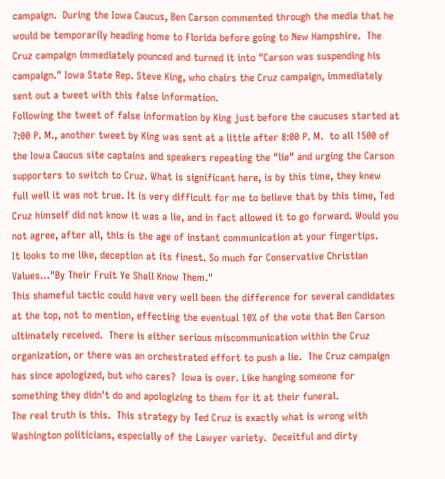campaign.  During the Iowa Caucus, Ben Carson commented through the media that he would be temporarily heading home to Florida before going to New Hampshire.  The Cruz campaign immediately pounced and turned it into "Carson was suspending his campaign." Iowa State Rep. Steve King, who chairs the Cruz campaign, immediately sent out a tweet with this false information.
Following the tweet of false information by King just before the caucuses started at 7:00 P. M., another tweet by King was sent at a little after 8:00 P. M.  to all 1500 of the Iowa Caucus site captains and speakers repeating the "lie" and urging the Carson supporters to switch to Cruz. What is significant here, is by this time, they knew full well it was not true. It is very difficult for me to believe that by this time, Ted Cruz himself did not know it was a lie, and in fact allowed it to go forward. Would you not agree, after all, this is the age of instant communication at your fingertips.
It looks to me like, deception at its finest. So much for Conservative Christian Values…"By Their Fruit Ye Shall Know Them."
This shameful tactic could have very well been the difference for several candidates at the top, not to mention, effecting the eventual 10% of the vote that Ben Carson ultimately received.  There is either serious miscommunication within the Cruz organization, or there was an orchestrated effort to push a lie.  The Cruz campaign has since apologized, but who cares?  Iowa is over. Like hanging someone for something they didn't do and apologizing to them for it at their funeral.
The real truth is this.  This strategy by Ted Cruz is exactly what is wrong with Washington politicians, especially of the Lawyer variety.  Deceitful and dirty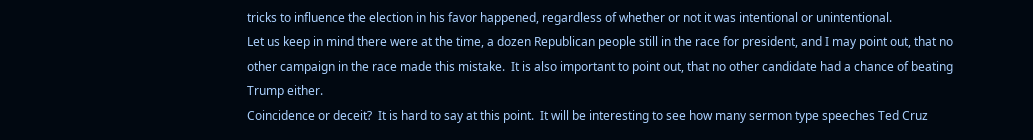tricks to influence the election in his favor happened, regardless of whether or not it was intentional or unintentional.
Let us keep in mind there were at the time, a dozen Republican people still in the race for president, and I may point out, that no other campaign in the race made this mistake.  It is also important to point out, that no other candidate had a chance of beating Trump either.
Coincidence or deceit?  It is hard to say at this point.  It will be interesting to see how many sermon type speeches Ted Cruz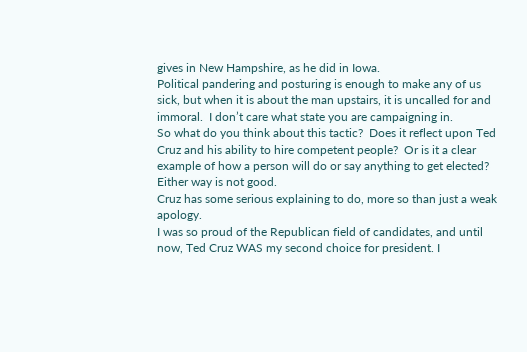gives in New Hampshire, as he did in Iowa.
Political pandering and posturing is enough to make any of us sick, but when it is about the man upstairs, it is uncalled for and immoral.  I don’t care what state you are campaigning in.
So what do you think about this tactic?  Does it reflect upon Ted Cruz and his ability to hire competent people?  Or is it a clear example of how a person will do or say anything to get elected?  Either way is not good.
Cruz has some serious explaining to do, more so than just a weak apology.
I was so proud of the Republican field of candidates, and until now, Ted Cruz WAS my second choice for president. I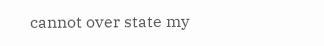cannot over state my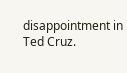disappointment in Ted Cruz.